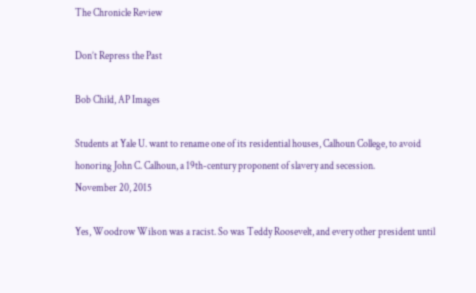The Chronicle Review

Don’t Repress the Past

Bob Child, AP Images

Students at Yale U. want to rename one of its residential houses, Calhoun College, to avoid honoring John C. Calhoun, a 19th-century proponent of slavery and secession.
November 20, 2015

Yes, Woodrow Wilson was a racist. So was Teddy Roosevelt, and every other president until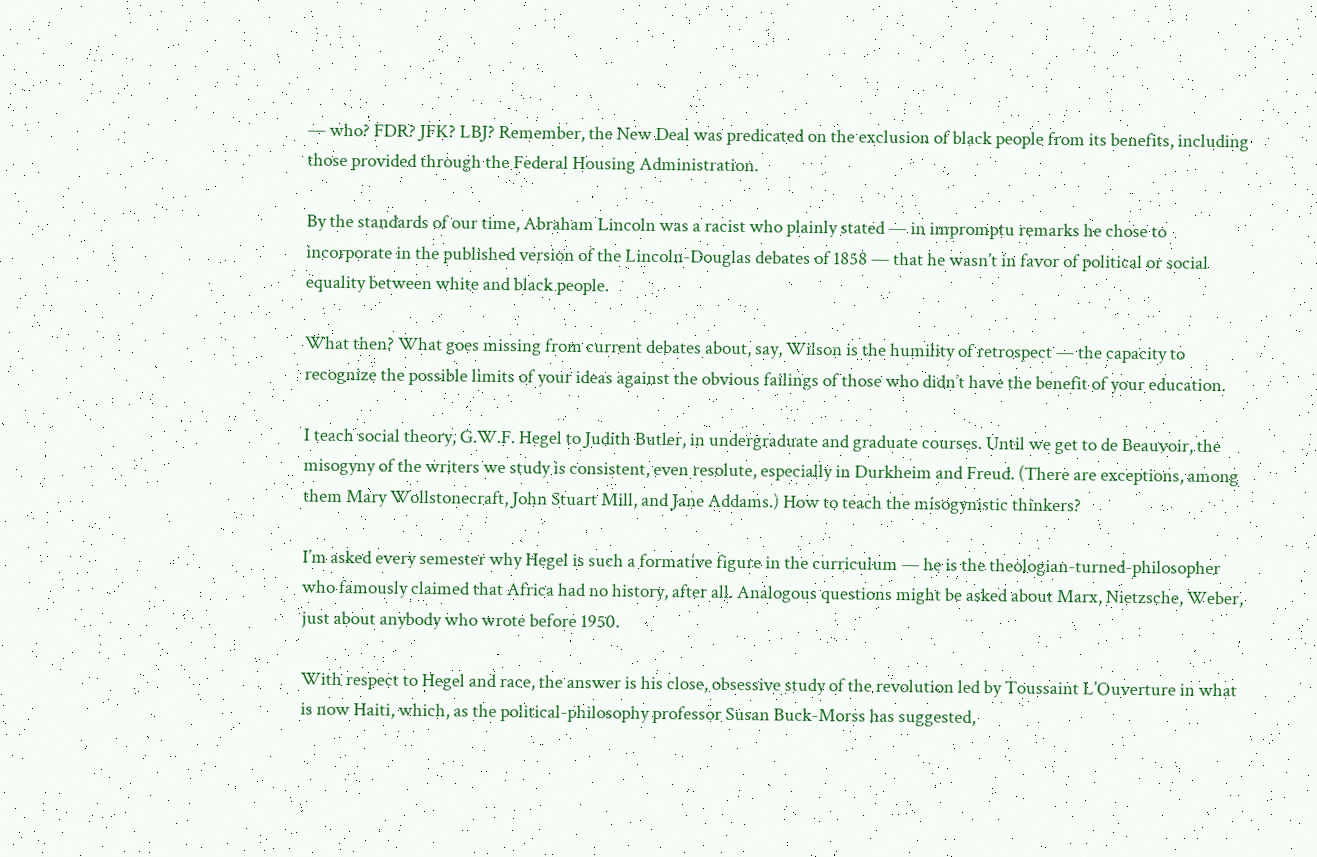— who? FDR? JFK? LBJ? Remember, the New Deal was predicated on the exclusion of black people from its benefits, including those provided through the Federal Housing Administration.

By the standards of our time, Abraham Lincoln was a racist who plainly stated — in impromptu remarks he chose to incorporate in the published version of the Lincoln-Douglas debates of 1858 — that he wasn’t in favor of political or social equality between white and black people.

What then? What goes missing from current debates about, say, Wilson is the humility of retrospect — the capacity to recognize the possible limits of your ideas against the obvious failings of those who didn’t have the benefit of your education.

I teach social theory, G.W.F. Hegel to Judith Butler, in undergraduate and graduate courses. Until we get to de Beauvoir, the misogyny of the writers we study is consistent, even resolute, especially in Durkheim and Freud. (There are exceptions, among them Mary Wollstonecraft, John Stuart Mill, and Jane Addams.) How to teach the misogynistic thinkers?

I’m asked every semester why Hegel is such a formative figure in the curriculum — he is the theologian-turned-philosopher who famously claimed that Africa had no history, after all. Analogous questions might be asked about Marx, Nietzsche, Weber, just about anybody who wrote before 1950.

With respect to Hegel and race, the answer is his close, obsessive study of the revolution led by Toussaint L’Ouverture in what is now Haiti, which, as the political-philosophy professor Susan Buck-Morss has suggested,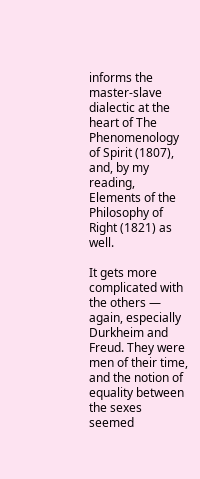informs the master-slave dialectic at the heart of The Phenomenology of Spirit (1807), and, by my reading, Elements of the Philosophy of Right (1821) as well.

It gets more complicated with the others — again, especially Durkheim and Freud. They were men of their time, and the notion of equality between the sexes seemed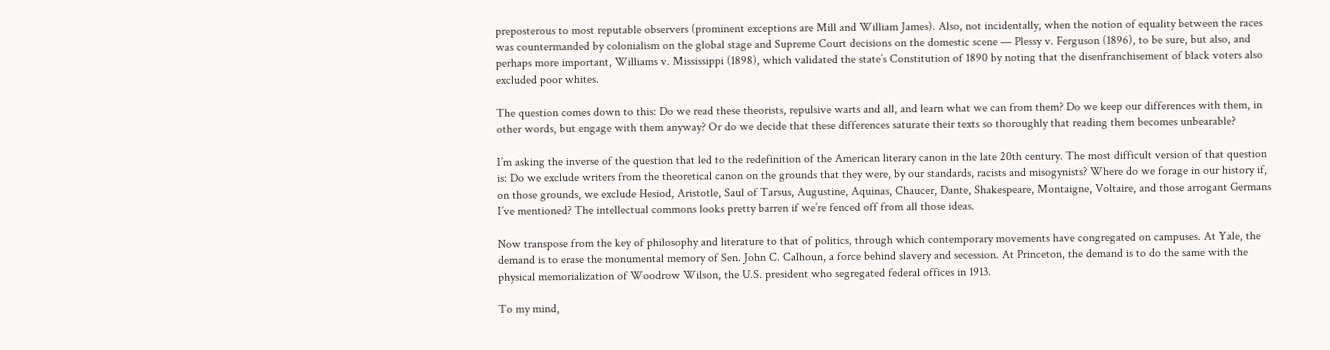preposterous to most reputable observers (prominent exceptions are Mill and William James). Also, not incidentally, when the notion of equality between the races was countermanded by colonialism on the global stage and Supreme Court decisions on the domestic scene — Plessy v. Ferguson (1896), to be sure, but also, and perhaps more important, Williams v. Mississippi (1898), which validated the state’s Constitution of 1890 by noting that the disenfranchisement of black voters also excluded poor whites.

The question comes down to this: Do we read these theorists, repulsive warts and all, and learn what we can from them? Do we keep our differences with them, in other words, but engage with them anyway? Or do we decide that these differences saturate their texts so thoroughly that reading them becomes unbearable?

I’m asking the inverse of the question that led to the redefinition of the American literary canon in the late 20th century. The most difficult version of that question is: Do we exclude writers from the theoretical canon on the grounds that they were, by our standards, racists and misogynists? Where do we forage in our history if, on those grounds, we exclude Hesiod, Aristotle, Saul of Tarsus, Augustine, Aquinas, Chaucer, Dante, Shakespeare, Montaigne, Voltaire, and those arrogant Germans I’ve mentioned? The intellectual commons looks pretty barren if we’re fenced off from all those ideas.

Now transpose from the key of philosophy and literature to that of politics, through which contemporary movements have congregated on campuses. At Yale, the demand is to erase the monumental memory of Sen. John C. Calhoun, a force behind slavery and secession. At Princeton, the demand is to do the same with the physical memorialization of Woodrow Wilson, the U.S. president who segregated federal offices in 1913.

To my mind,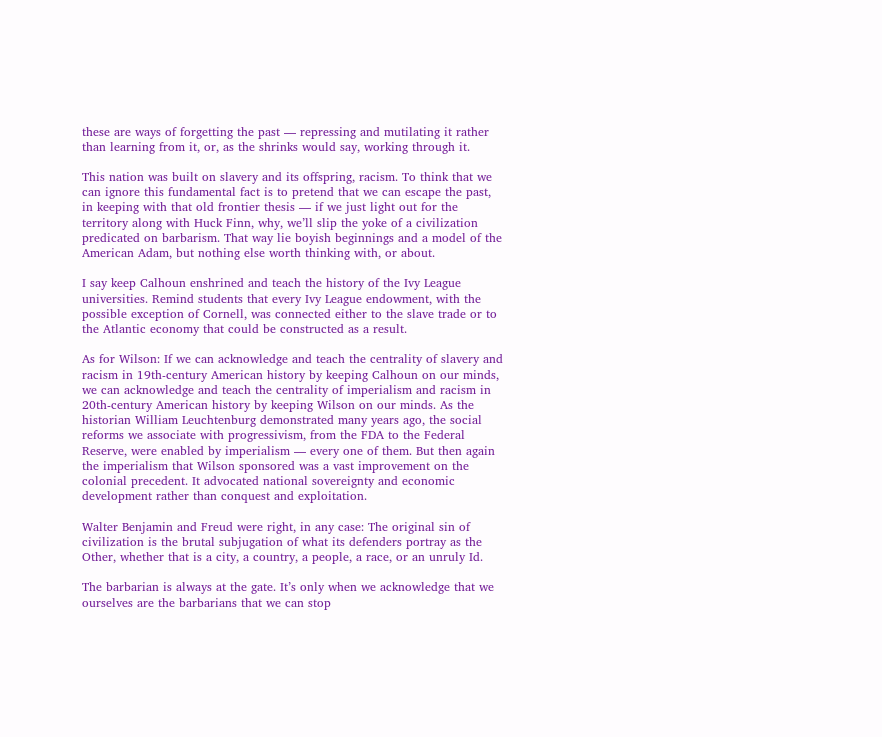these are ways of forgetting the past — repressing and mutilating it rather than learning from it, or, as the shrinks would say, working through it.

This nation was built on slavery and its offspring, racism. To think that we can ignore this fundamental fact is to pretend that we can escape the past, in keeping with that old frontier thesis — if we just light out for the territory along with Huck Finn, why, we’ll slip the yoke of a civilization predicated on barbarism. That way lie boyish beginnings and a model of the American Adam, but nothing else worth thinking with, or about.

I say keep Calhoun enshrined and teach the history of the Ivy League universities. Remind students that every Ivy League endowment, with the possible exception of Cornell, was connected either to the slave trade or to the Atlantic economy that could be constructed as a result.

As for Wilson: If we can acknowledge and teach the centrality of slavery and racism in 19th-century American history by keeping Calhoun on our minds, we can acknowledge and teach the centrality of imperialism and racism in 20th-century American history by keeping Wilson on our minds. As the historian William Leuchtenburg demonstrated many years ago, the social reforms we associate with progressivism, from the FDA to the Federal Reserve, were enabled by imperialism — every one of them. But then again the imperialism that Wilson sponsored was a vast improvement on the colonial precedent. It advocated national sovereignty and economic development rather than conquest and exploitation.

Walter Benjamin and Freud were right, in any case: The original sin of civilization is the brutal subjugation of what its defenders portray as the Other, whether that is a city, a country, a people, a race, or an unruly Id.

The barbarian is always at the gate. It’s only when we acknowledge that we ourselves are the barbarians that we can stop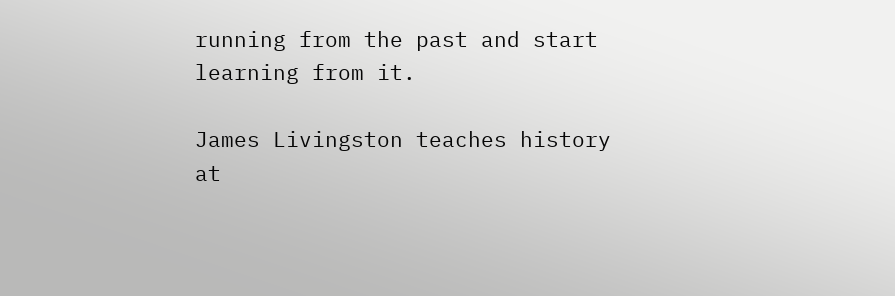running from the past and start learning from it.

James Livingston teaches history at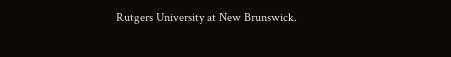Rutgers University at New Brunswick.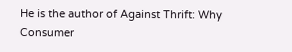He is the author of Against Thrift: Why Consumer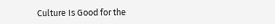Culture Is Good for the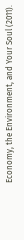Economy, the Environment, and Your Soul (2011).